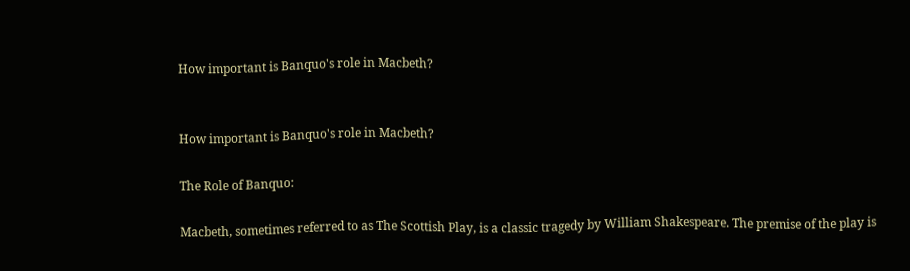How important is Banquo's role in Macbeth?


How important is Banquo's role in Macbeth?

The Role of Banquo:

Macbeth, sometimes referred to as The Scottish Play, is a classic tragedy by William Shakespeare. The premise of the play is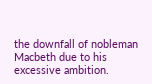the downfall of nobleman Macbeth due to his excessive ambition.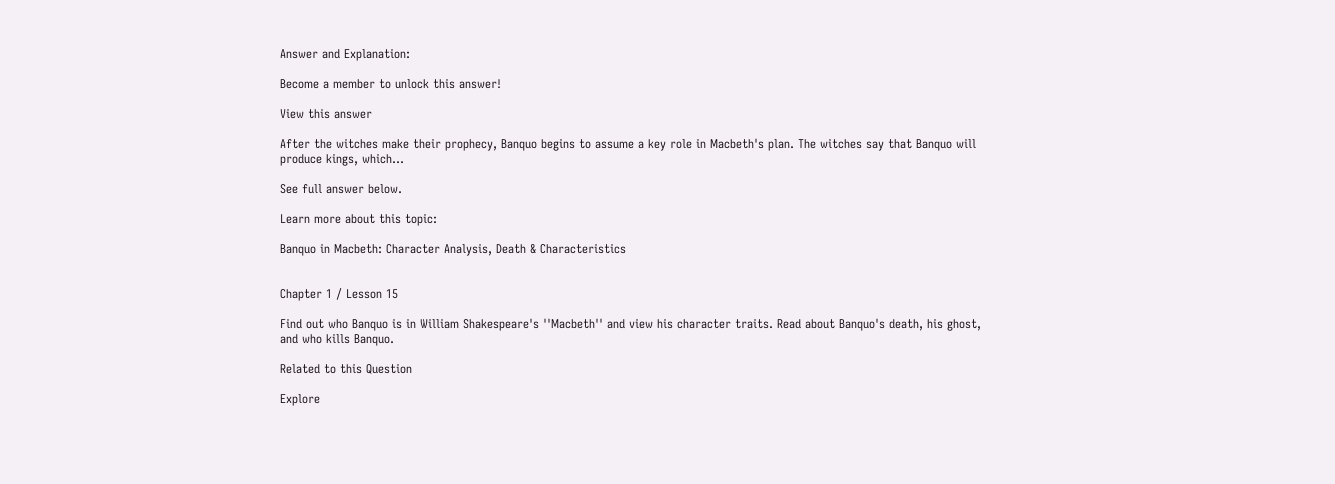Answer and Explanation:

Become a member to unlock this answer!

View this answer

After the witches make their prophecy, Banquo begins to assume a key role in Macbeth's plan. The witches say that Banquo will produce kings, which...

See full answer below.

Learn more about this topic:

Banquo in Macbeth: Character Analysis, Death & Characteristics


Chapter 1 / Lesson 15

Find out who Banquo is in William Shakespeare's ''Macbeth'' and view his character traits. Read about Banquo's death, his ghost, and who kills Banquo.

Related to this Question

Explore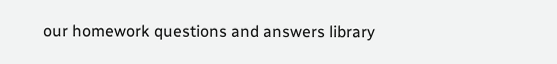our homework questions and answers library